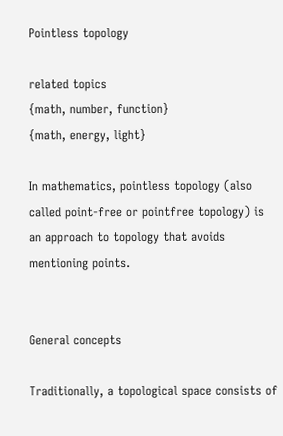Pointless topology

related topics
{math, number, function}
{math, energy, light}

In mathematics, pointless topology (also called point-free or pointfree topology) is an approach to topology that avoids mentioning points.


General concepts

Traditionally, a topological space consists of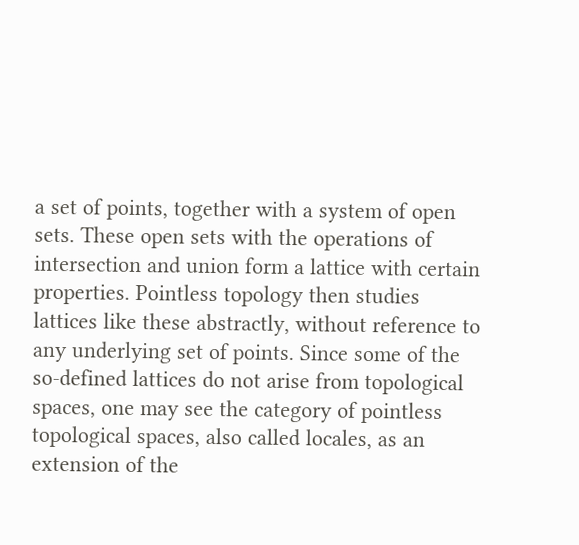a set of points, together with a system of open sets. These open sets with the operations of intersection and union form a lattice with certain properties. Pointless topology then studies lattices like these abstractly, without reference to any underlying set of points. Since some of the so-defined lattices do not arise from topological spaces, one may see the category of pointless topological spaces, also called locales, as an extension of the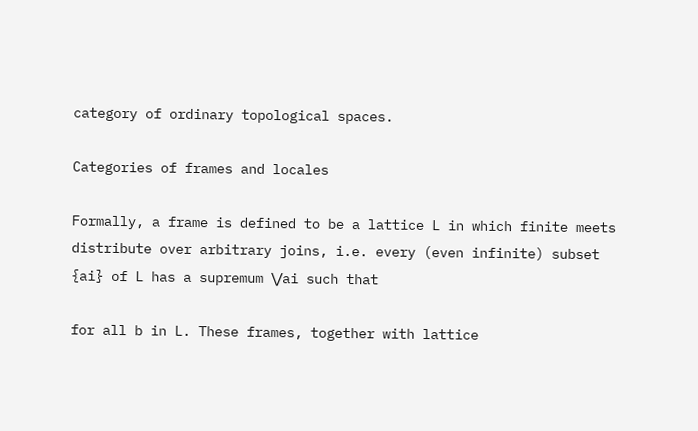category of ordinary topological spaces.

Categories of frames and locales

Formally, a frame is defined to be a lattice L in which finite meets distribute over arbitrary joins, i.e. every (even infinite) subset {ai} of L has a supremum ⋁ai such that

for all b in L. These frames, together with lattice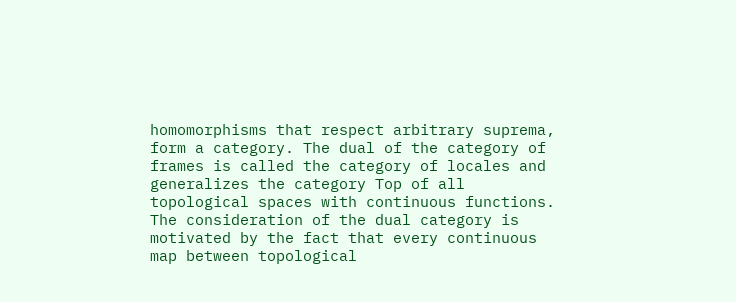homomorphisms that respect arbitrary suprema, form a category. The dual of the category of frames is called the category of locales and generalizes the category Top of all topological spaces with continuous functions. The consideration of the dual category is motivated by the fact that every continuous map between topological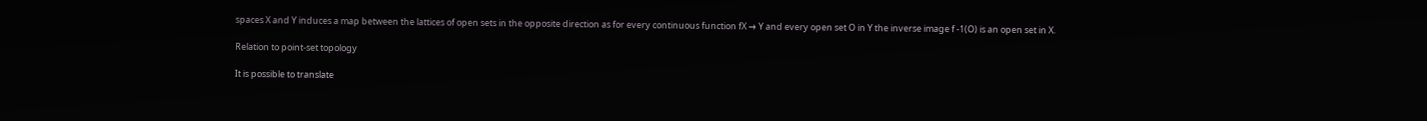spaces X and Y induces a map between the lattices of open sets in the opposite direction as for every continuous function fX → Y and every open set O in Y the inverse image f -1(O) is an open set in X.

Relation to point-set topology

It is possible to translate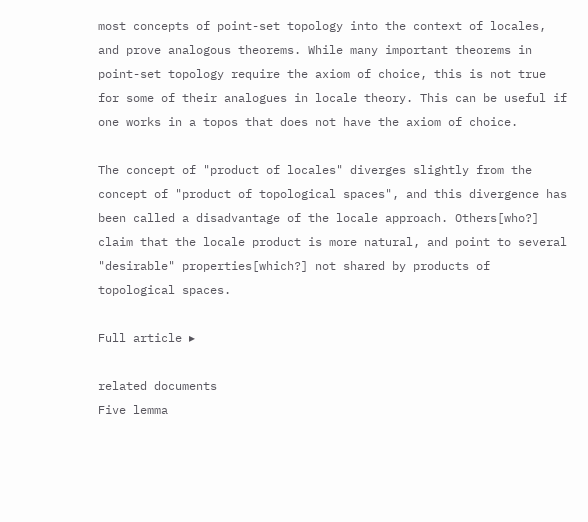most concepts of point-set topology into the context of locales, and prove analogous theorems. While many important theorems in point-set topology require the axiom of choice, this is not true for some of their analogues in locale theory. This can be useful if one works in a topos that does not have the axiom of choice.

The concept of "product of locales" diverges slightly from the concept of "product of topological spaces", and this divergence has been called a disadvantage of the locale approach. Others[who?] claim that the locale product is more natural, and point to several "desirable" properties[which?] not shared by products of topological spaces.

Full article ▸

related documents
Five lemma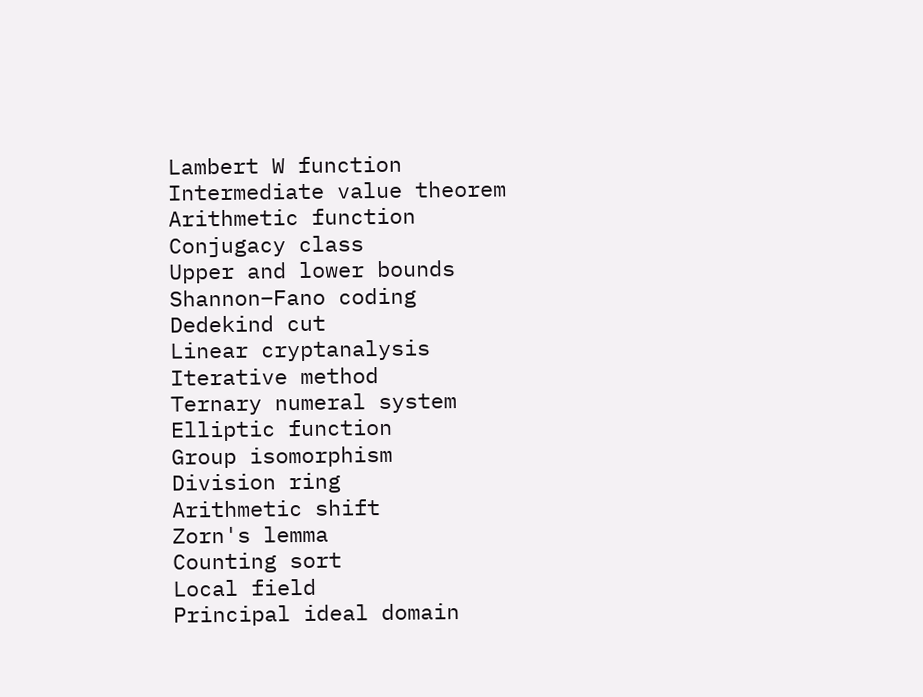Lambert W function
Intermediate value theorem
Arithmetic function
Conjugacy class
Upper and lower bounds
Shannon–Fano coding
Dedekind cut
Linear cryptanalysis
Iterative method
Ternary numeral system
Elliptic function
Group isomorphism
Division ring
Arithmetic shift
Zorn's lemma
Counting sort
Local field
Principal ideal domain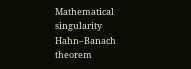Mathematical singularity
Hahn–Banach theorem